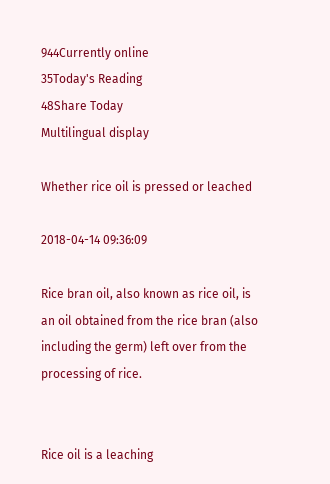944Currently online
35Today's Reading
48Share Today
Multilingual display

Whether rice oil is pressed or leached

2018-04-14 09:36:09

Rice bran oil, also known as rice oil, is an oil obtained from the rice bran (also including the germ) left over from the processing of rice.


Rice oil is a leaching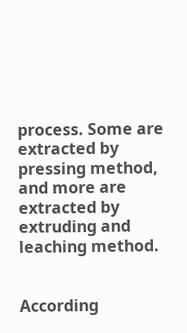process. Some are extracted by pressing method, and more are extracted by extruding and leaching method.


According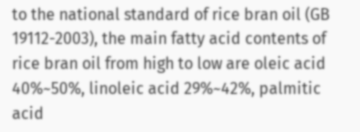to the national standard of rice bran oil (GB 19112-2003), the main fatty acid contents of rice bran oil from high to low are oleic acid 40%~50%, linoleic acid 29%~42%, palmitic acid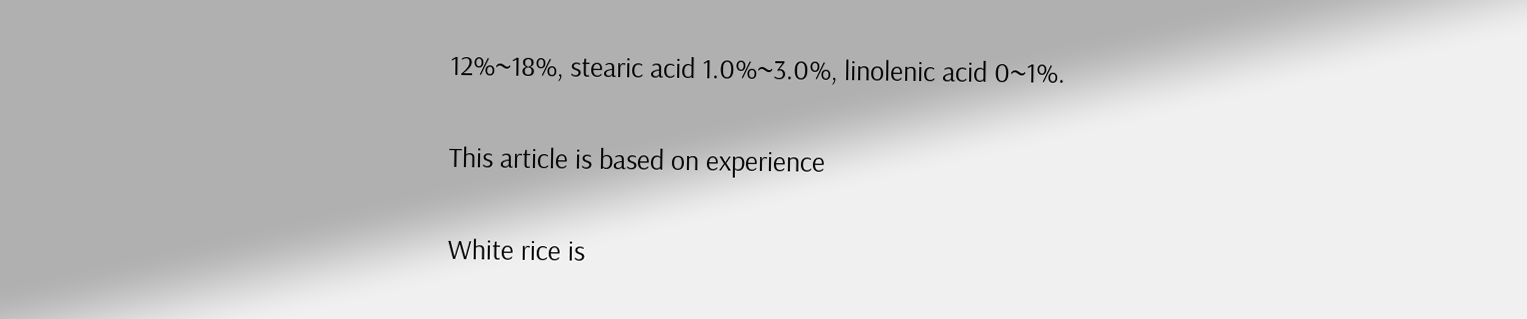12%~18%, stearic acid 1.0%~3.0%, linolenic acid 0~1%.


This article is based on experience


White rice is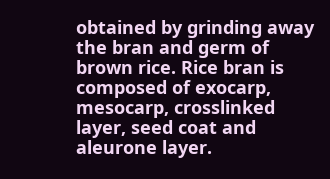obtained by grinding away the bran and germ of brown rice. Rice bran is composed of exocarp, mesocarp, crosslinked layer, seed coat and aleurone layer.